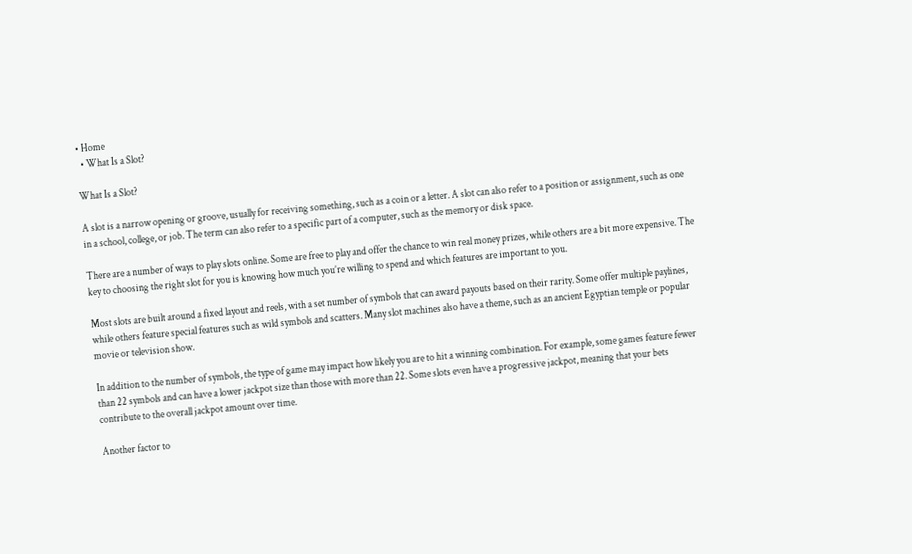• Home
  • What Is a Slot?

What Is a Slot?

A slot is a narrow opening or groove, usually for receiving something, such as a coin or a letter. A slot can also refer to a position or assignment, such as one in a school, college, or job. The term can also refer to a specific part of a computer, such as the memory or disk space.

There are a number of ways to play slots online. Some are free to play and offer the chance to win real money prizes, while others are a bit more expensive. The key to choosing the right slot for you is knowing how much you’re willing to spend and which features are important to you.

Most slots are built around a fixed layout and reels, with a set number of symbols that can award payouts based on their rarity. Some offer multiple paylines, while others feature special features such as wild symbols and scatters. Many slot machines also have a theme, such as an ancient Egyptian temple or popular movie or television show.

In addition to the number of symbols, the type of game may impact how likely you are to hit a winning combination. For example, some games feature fewer than 22 symbols and can have a lower jackpot size than those with more than 22. Some slots even have a progressive jackpot, meaning that your bets contribute to the overall jackpot amount over time.

Another factor to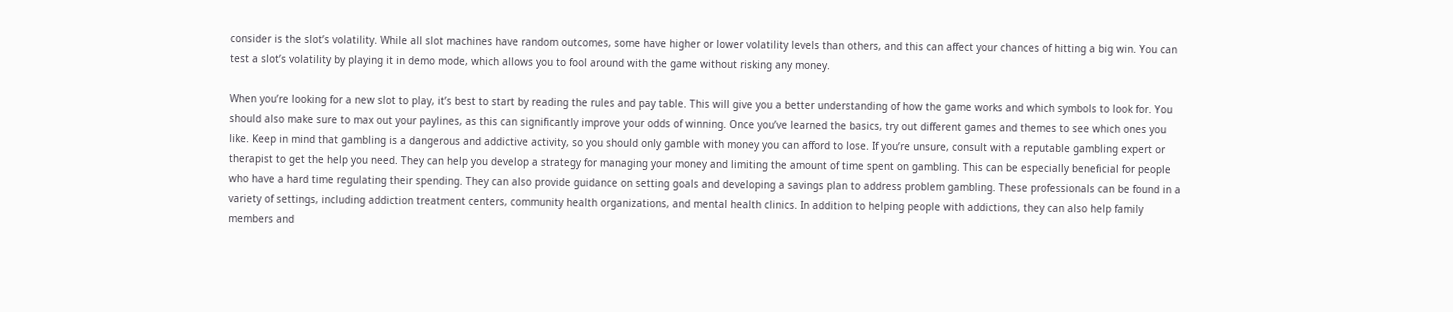consider is the slot’s volatility. While all slot machines have random outcomes, some have higher or lower volatility levels than others, and this can affect your chances of hitting a big win. You can test a slot’s volatility by playing it in demo mode, which allows you to fool around with the game without risking any money.

When you’re looking for a new slot to play, it’s best to start by reading the rules and pay table. This will give you a better understanding of how the game works and which symbols to look for. You should also make sure to max out your paylines, as this can significantly improve your odds of winning. Once you’ve learned the basics, try out different games and themes to see which ones you like. Keep in mind that gambling is a dangerous and addictive activity, so you should only gamble with money you can afford to lose. If you’re unsure, consult with a reputable gambling expert or therapist to get the help you need. They can help you develop a strategy for managing your money and limiting the amount of time spent on gambling. This can be especially beneficial for people who have a hard time regulating their spending. They can also provide guidance on setting goals and developing a savings plan to address problem gambling. These professionals can be found in a variety of settings, including addiction treatment centers, community health organizations, and mental health clinics. In addition to helping people with addictions, they can also help family members and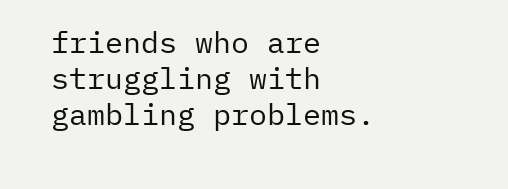friends who are struggling with gambling problems.